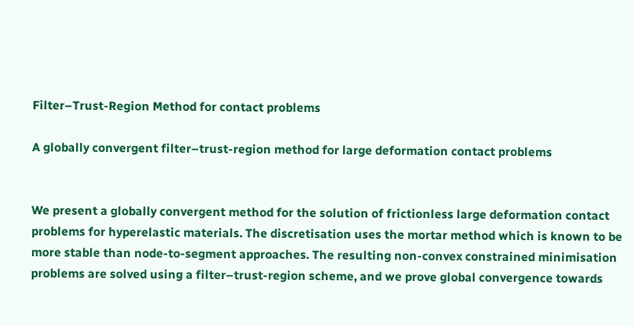Filter–Trust-Region Method for contact problems

A globally convergent filter–trust-region method for large deformation contact problems


We present a globally convergent method for the solution of frictionless large deformation contact problems for hyperelastic materials. The discretisation uses the mortar method which is known to be more stable than node-to-segment approaches. The resulting non-convex constrained minimisation problems are solved using a filter–trust-region scheme, and we prove global convergence towards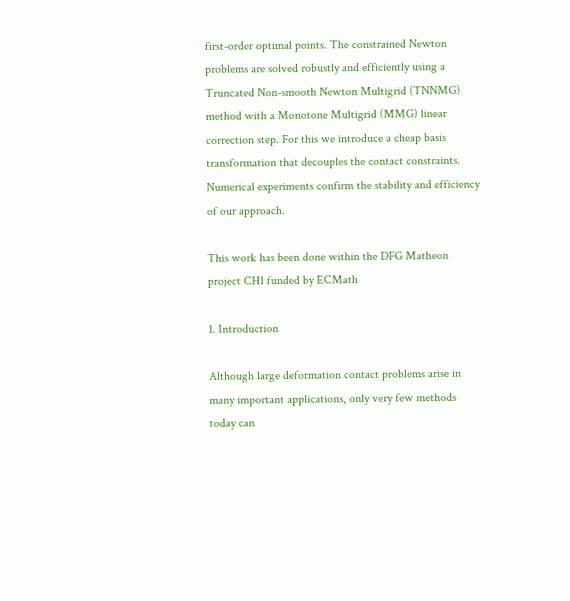first-order optimal points. The constrained Newton problems are solved robustly and efficiently using a Truncated Non-smooth Newton Multigrid (TNNMG) method with a Monotone Multigrid (MMG) linear correction step. For this we introduce a cheap basis transformation that decouples the contact constraints. Numerical experiments confirm the stability and efficiency of our approach.

This work has been done within the DFG Matheon project CH1 funded by ECMath

1. Introduction

Although large deformation contact problems arise in many important applications, only very few methods today can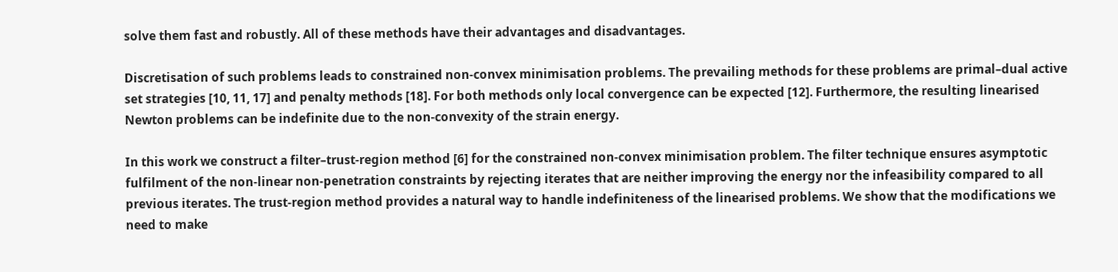solve them fast and robustly. All of these methods have their advantages and disadvantages.

Discretisation of such problems leads to constrained non-convex minimisation problems. The prevailing methods for these problems are primal–dual active set strategies [10, 11, 17] and penalty methods [18]. For both methods only local convergence can be expected [12]. Furthermore, the resulting linearised Newton problems can be indefinite due to the non-convexity of the strain energy.

In this work we construct a filter–trust-region method [6] for the constrained non-convex minimisation problem. The filter technique ensures asymptotic fulfilment of the non-linear non-penetration constraints by rejecting iterates that are neither improving the energy nor the infeasibility compared to all previous iterates. The trust-region method provides a natural way to handle indefiniteness of the linearised problems. We show that the modifications we need to make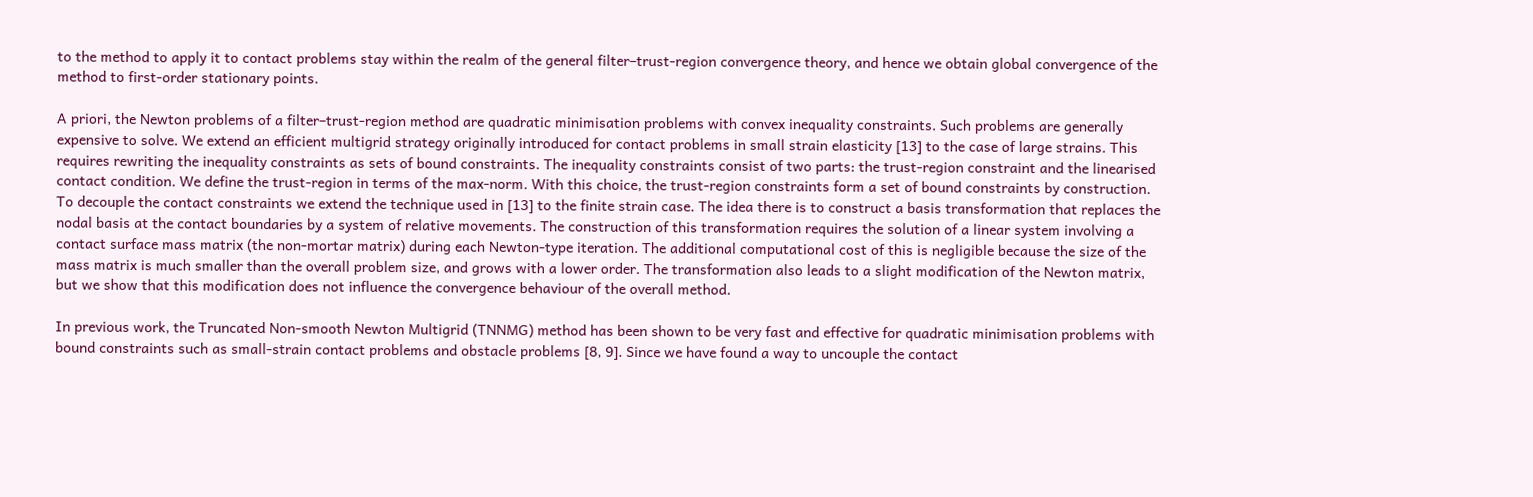to the method to apply it to contact problems stay within the realm of the general filter–trust-region convergence theory, and hence we obtain global convergence of the method to first-order stationary points.

A priori, the Newton problems of a filter–trust-region method are quadratic minimisation problems with convex inequality constraints. Such problems are generally expensive to solve. We extend an efficient multigrid strategy originally introduced for contact problems in small strain elasticity [13] to the case of large strains. This requires rewriting the inequality constraints as sets of bound constraints. The inequality constraints consist of two parts: the trust-region constraint and the linearised contact condition. We define the trust-region in terms of the max-norm. With this choice, the trust-region constraints form a set of bound constraints by construction. To decouple the contact constraints we extend the technique used in [13] to the finite strain case. The idea there is to construct a basis transformation that replaces the nodal basis at the contact boundaries by a system of relative movements. The construction of this transformation requires the solution of a linear system involving a contact surface mass matrix (the non-mortar matrix) during each Newton-type iteration. The additional computational cost of this is negligible because the size of the mass matrix is much smaller than the overall problem size, and grows with a lower order. The transformation also leads to a slight modification of the Newton matrix, but we show that this modification does not influence the convergence behaviour of the overall method.

In previous work, the Truncated Non-smooth Newton Multigrid (TNNMG) method has been shown to be very fast and effective for quadratic minimisation problems with bound constraints such as small-strain contact problems and obstacle problems [8, 9]. Since we have found a way to uncouple the contact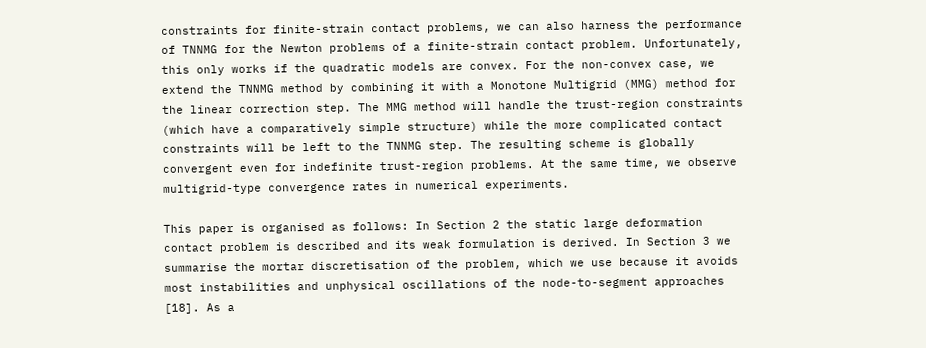constraints for finite-strain contact problems, we can also harness the performance of TNNMG for the Newton problems of a finite-strain contact problem. Unfortunately, this only works if the quadratic models are convex. For the non-convex case, we extend the TNNMG method by combining it with a Monotone Multigrid (MMG) method for the linear correction step. The MMG method will handle the trust-region constraints (which have a comparatively simple structure) while the more complicated contact constraints will be left to the TNNMG step. The resulting scheme is globally convergent even for indefinite trust-region problems. At the same time, we observe multigrid-type convergence rates in numerical experiments.

This paper is organised as follows: In Section 2 the static large deformation contact problem is described and its weak formulation is derived. In Section 3 we summarise the mortar discretisation of the problem, which we use because it avoids most instabilities and unphysical oscillations of the node-to-segment approaches [18]. As a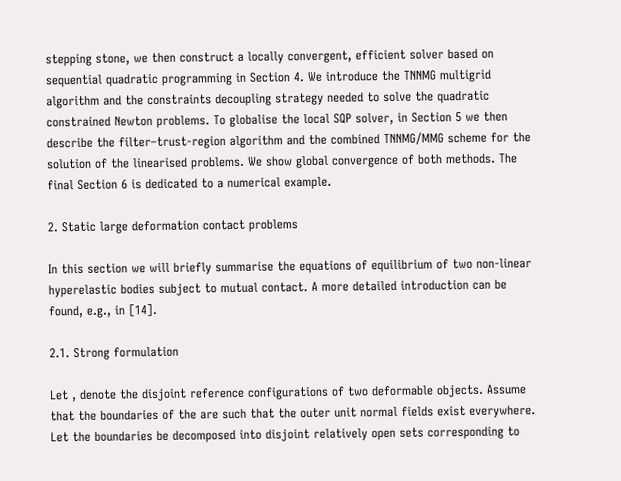stepping stone, we then construct a locally convergent, efficient solver based on sequential quadratic programming in Section 4. We introduce the TNNMG multigrid algorithm and the constraints decoupling strategy needed to solve the quadratic constrained Newton problems. To globalise the local SQP solver, in Section 5 we then describe the filter–trust-region algorithm and the combined TNNMG/MMG scheme for the solution of the linearised problems. We show global convergence of both methods. The final Section 6 is dedicated to a numerical example.

2. Static large deformation contact problems

In this section we will briefly summarise the equations of equilibrium of two non-linear hyperelastic bodies subject to mutual contact. A more detailed introduction can be found, e.g., in [14].

2.1. Strong formulation

Let , denote the disjoint reference configurations of two deformable objects. Assume that the boundaries of the are such that the outer unit normal fields exist everywhere. Let the boundaries be decomposed into disjoint relatively open sets corresponding to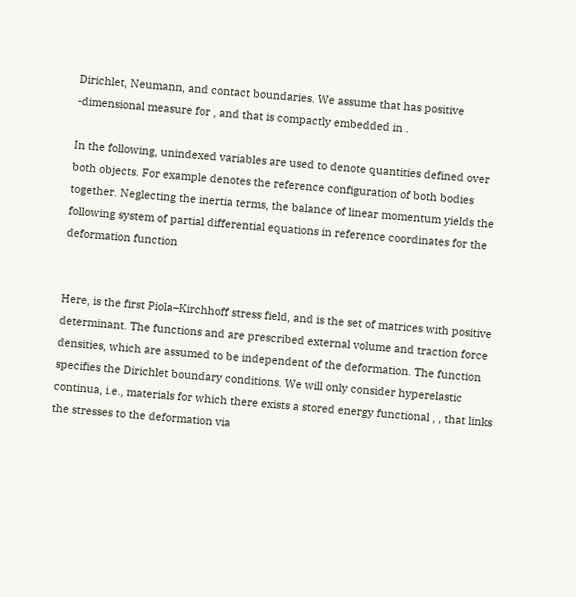Dirichlet, Neumann, and contact boundaries. We assume that has positive -dimensional measure for , and that is compactly embedded in .

In the following, unindexed variables are used to denote quantities defined over both objects. For example denotes the reference configuration of both bodies together. Neglecting the inertia terms, the balance of linear momentum yields the following system of partial differential equations in reference coordinates for the deformation function


Here, is the first Piola–Kirchhoff stress field, and is the set of matrices with positive determinant. The functions and are prescribed external volume and traction force densities, which are assumed to be independent of the deformation. The function specifies the Dirichlet boundary conditions. We will only consider hyperelastic continua, i.e., materials for which there exists a stored energy functional , , that links the stresses to the deformation via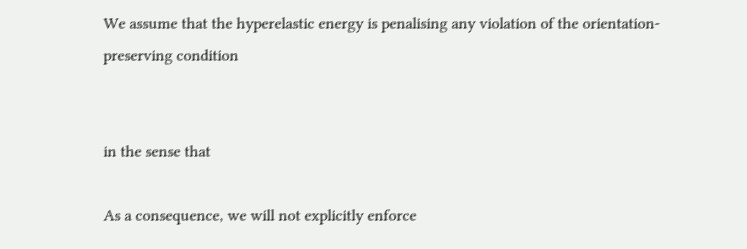We assume that the hyperelastic energy is penalising any violation of the orientation-preserving condition


in the sense that

As a consequence, we will not explicitly enforce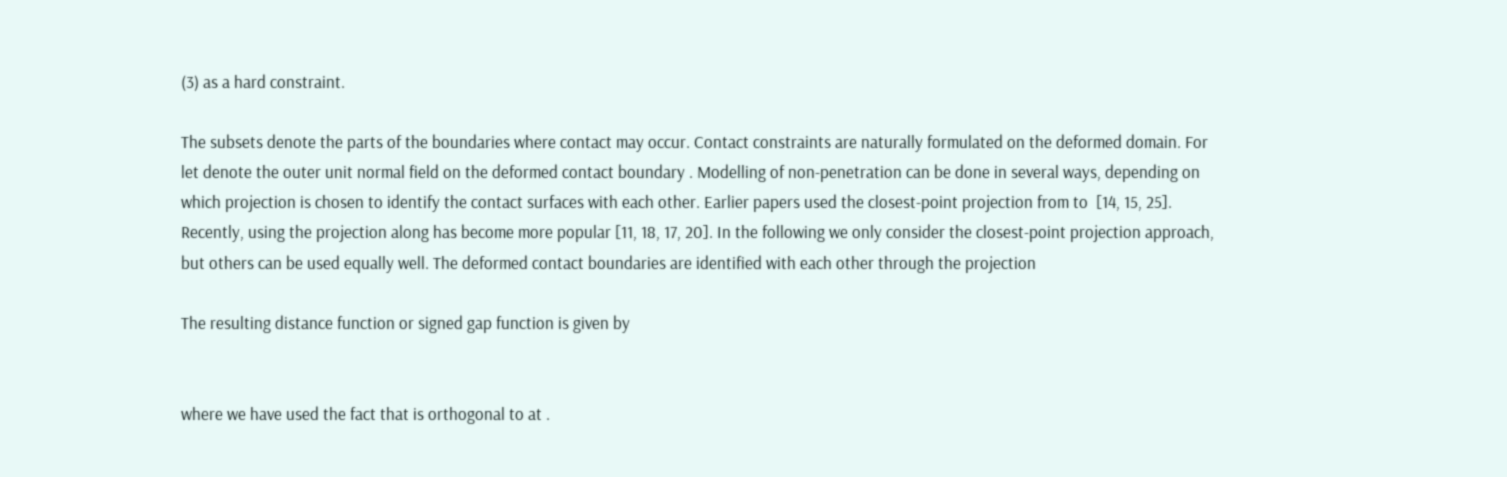(3) as a hard constraint.

The subsets denote the parts of the boundaries where contact may occur. Contact constraints are naturally formulated on the deformed domain. For let denote the outer unit normal field on the deformed contact boundary . Modelling of non-penetration can be done in several ways, depending on which projection is chosen to identify the contact surfaces with each other. Earlier papers used the closest-point projection from to  [14, 15, 25]. Recently, using the projection along has become more popular [11, 18, 17, 20]. In the following we only consider the closest-point projection approach, but others can be used equally well. The deformed contact boundaries are identified with each other through the projection

The resulting distance function or signed gap function is given by


where we have used the fact that is orthogonal to at .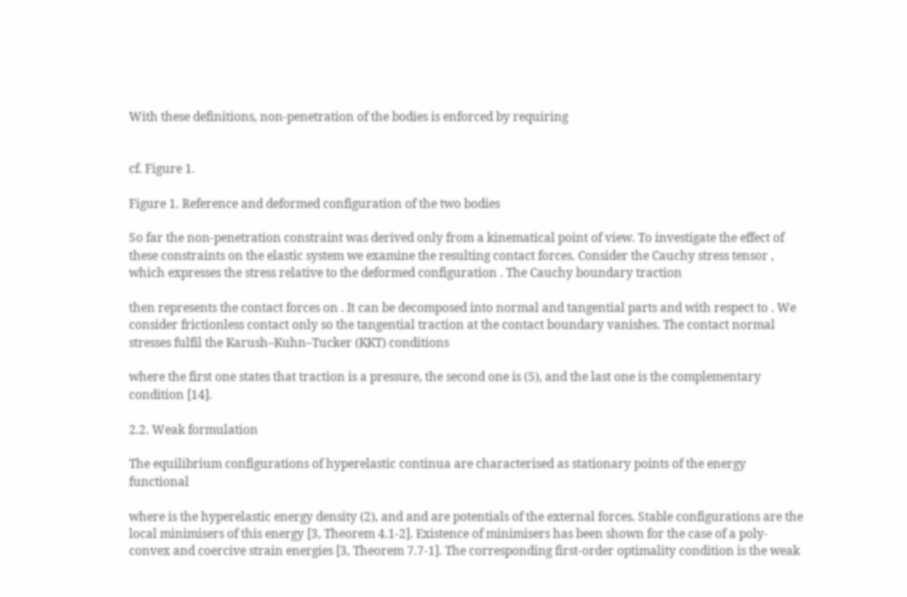With these definitions, non-penetration of the bodies is enforced by requiring


cf. Figure 1.

Figure 1. Reference and deformed configuration of the two bodies

So far the non-penetration constraint was derived only from a kinematical point of view. To investigate the effect of these constraints on the elastic system we examine the resulting contact forces. Consider the Cauchy stress tensor , which expresses the stress relative to the deformed configuration . The Cauchy boundary traction

then represents the contact forces on . It can be decomposed into normal and tangential parts and with respect to . We consider frictionless contact only so the tangential traction at the contact boundary vanishes. The contact normal stresses fulfil the Karush–Kuhn–Tucker (KKT) conditions

where the first one states that traction is a pressure, the second one is (5), and the last one is the complementary condition [14].

2.2. Weak formulation

The equilibrium configurations of hyperelastic continua are characterised as stationary points of the energy functional

where is the hyperelastic energy density (2), and and are potentials of the external forces. Stable configurations are the local minimisers of this energy [3, Theorem 4.1-2]. Existence of minimisers has been shown for the case of a poly-convex and coercive strain energies [3, Theorem 7.7-1]. The corresponding first-order optimality condition is the weak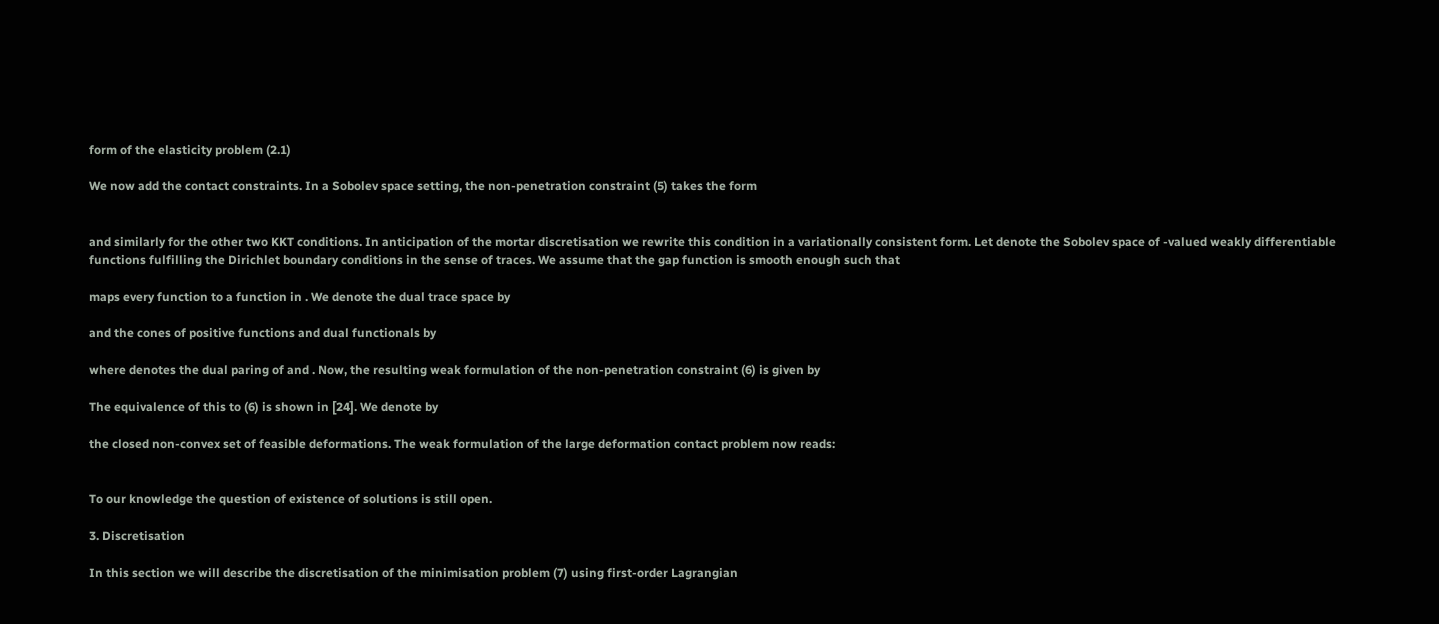form of the elasticity problem (2.1)

We now add the contact constraints. In a Sobolev space setting, the non-penetration constraint (5) takes the form


and similarly for the other two KKT conditions. In anticipation of the mortar discretisation we rewrite this condition in a variationally consistent form. Let denote the Sobolev space of -valued weakly differentiable functions fulfilling the Dirichlet boundary conditions in the sense of traces. We assume that the gap function is smooth enough such that

maps every function to a function in . We denote the dual trace space by

and the cones of positive functions and dual functionals by

where denotes the dual paring of and . Now, the resulting weak formulation of the non-penetration constraint (6) is given by

The equivalence of this to (6) is shown in [24]. We denote by

the closed non-convex set of feasible deformations. The weak formulation of the large deformation contact problem now reads:


To our knowledge the question of existence of solutions is still open.

3. Discretisation

In this section we will describe the discretisation of the minimisation problem (7) using first-order Lagrangian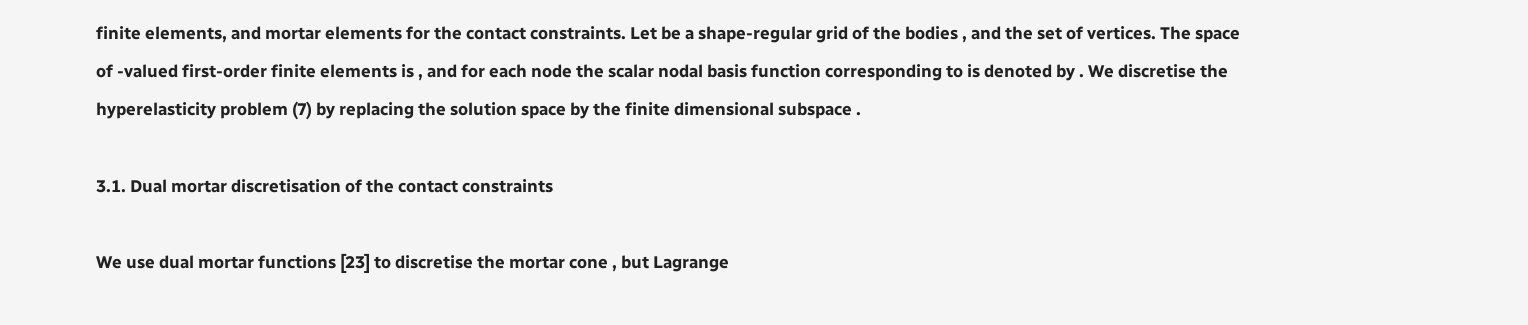finite elements, and mortar elements for the contact constraints. Let be a shape-regular grid of the bodies , and the set of vertices. The space of -valued first-order finite elements is , and for each node the scalar nodal basis function corresponding to is denoted by . We discretise the hyperelasticity problem (7) by replacing the solution space by the finite dimensional subspace .

3.1. Dual mortar discretisation of the contact constraints

We use dual mortar functions [23] to discretise the mortar cone , but Lagrange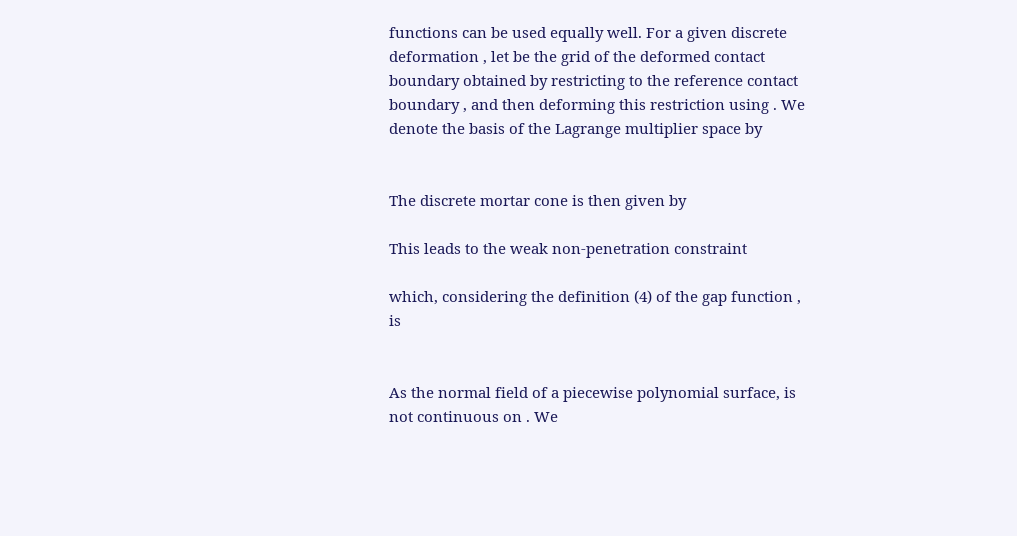functions can be used equally well. For a given discrete deformation , let be the grid of the deformed contact boundary obtained by restricting to the reference contact boundary , and then deforming this restriction using . We denote the basis of the Lagrange multiplier space by


The discrete mortar cone is then given by

This leads to the weak non-penetration constraint

which, considering the definition (4) of the gap function , is


As the normal field of a piecewise polynomial surface, is not continuous on . We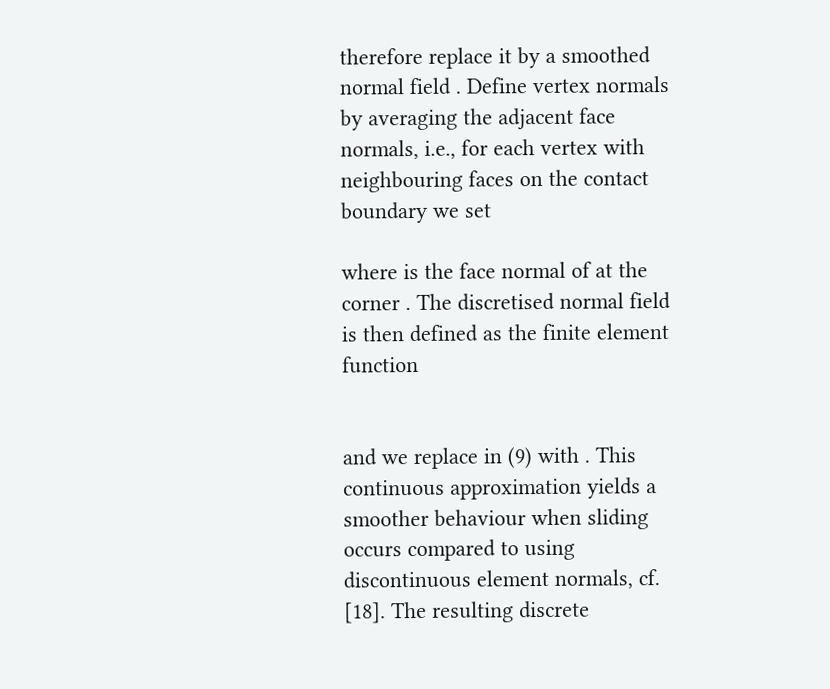therefore replace it by a smoothed normal field . Define vertex normals by averaging the adjacent face normals, i.e., for each vertex with neighbouring faces on the contact boundary we set

where is the face normal of at the corner . The discretised normal field is then defined as the finite element function


and we replace in (9) with . This continuous approximation yields a smoother behaviour when sliding occurs compared to using discontinuous element normals, cf. [18]. The resulting discrete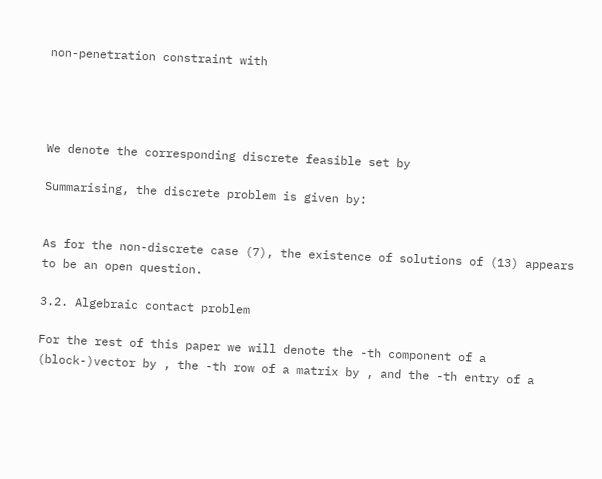non-penetration constraint with




We denote the corresponding discrete feasible set by

Summarising, the discrete problem is given by:


As for the non-discrete case (7), the existence of solutions of (13) appears to be an open question.

3.2. Algebraic contact problem

For the rest of this paper we will denote the -th component of a (block-)vector by , the -th row of a matrix by , and the -th entry of a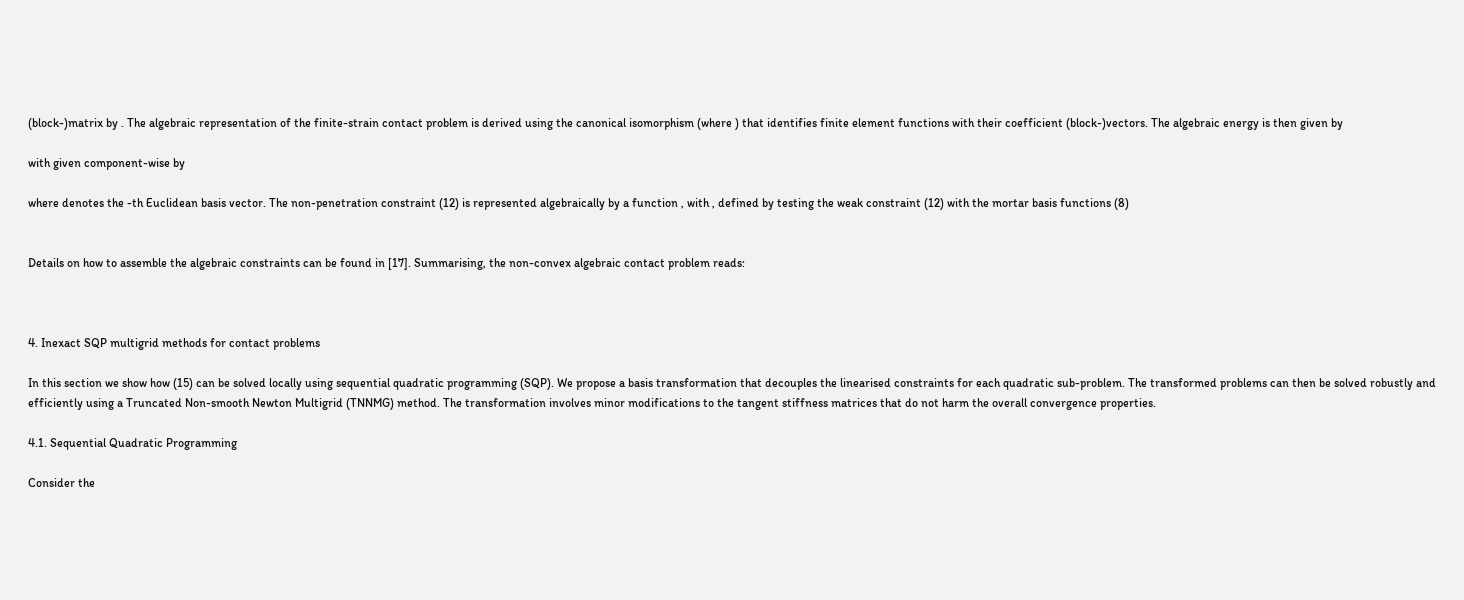(block-)matrix by . The algebraic representation of the finite-strain contact problem is derived using the canonical isomorphism (where ) that identifies finite element functions with their coefficient (block-)vectors. The algebraic energy is then given by

with given component-wise by

where denotes the -th Euclidean basis vector. The non-penetration constraint (12) is represented algebraically by a function , with , defined by testing the weak constraint (12) with the mortar basis functions (8)


Details on how to assemble the algebraic constraints can be found in [17]. Summarising, the non-convex algebraic contact problem reads:



4. Inexact SQP multigrid methods for contact problems

In this section we show how (15) can be solved locally using sequential quadratic programming (SQP). We propose a basis transformation that decouples the linearised constraints for each quadratic sub-problem. The transformed problems can then be solved robustly and efficiently using a Truncated Non-smooth Newton Multigrid (TNNMG) method. The transformation involves minor modifications to the tangent stiffness matrices that do not harm the overall convergence properties.

4.1. Sequential Quadratic Programming

Consider the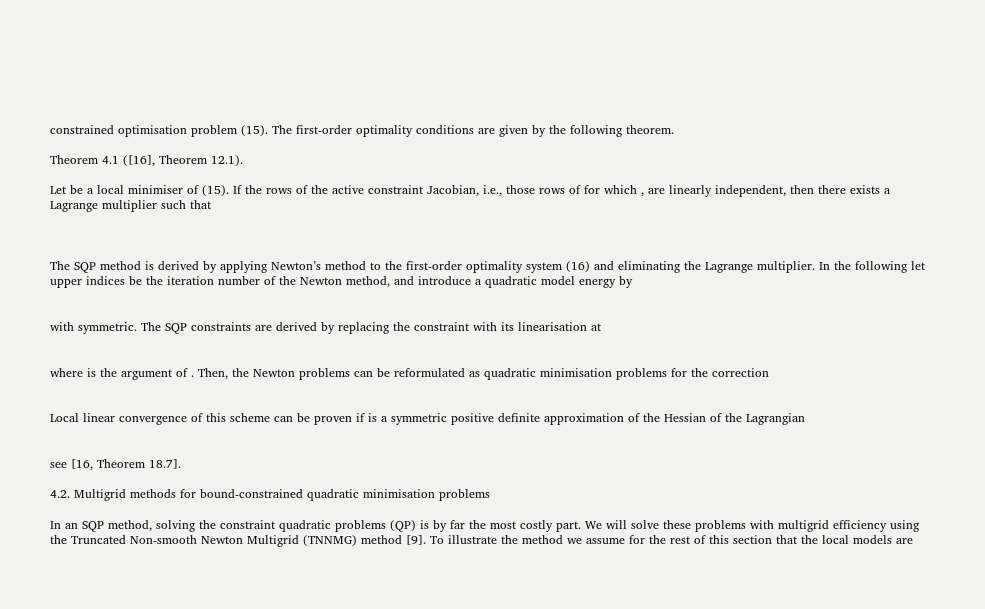constrained optimisation problem (15). The first-order optimality conditions are given by the following theorem.

Theorem 4.1 ([16], Theorem 12.1).

Let be a local minimiser of (15). If the rows of the active constraint Jacobian, i.e., those rows of for which , are linearly independent, then there exists a Lagrange multiplier such that



The SQP method is derived by applying Newton’s method to the first-order optimality system (16) and eliminating the Lagrange multiplier. In the following let upper indices be the iteration number of the Newton method, and introduce a quadratic model energy by


with symmetric. The SQP constraints are derived by replacing the constraint with its linearisation at


where is the argument of . Then, the Newton problems can be reformulated as quadratic minimisation problems for the correction


Local linear convergence of this scheme can be proven if is a symmetric positive definite approximation of the Hessian of the Lagrangian


see [16, Theorem 18.7].

4.2. Multigrid methods for bound-constrained quadratic minimisation problems

In an SQP method, solving the constraint quadratic problems (QP) is by far the most costly part. We will solve these problems with multigrid efficiency using the Truncated Non-smooth Newton Multigrid (TNNMG) method [9]. To illustrate the method we assume for the rest of this section that the local models are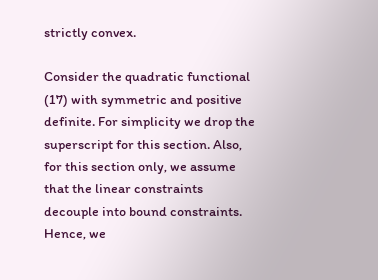strictly convex.

Consider the quadratic functional (17) with symmetric and positive definite. For simplicity we drop the superscript for this section. Also, for this section only, we assume that the linear constraints decouple into bound constraints. Hence, we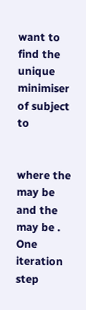want to find the unique minimiser of subject to


where the may be and the may be . One iteration step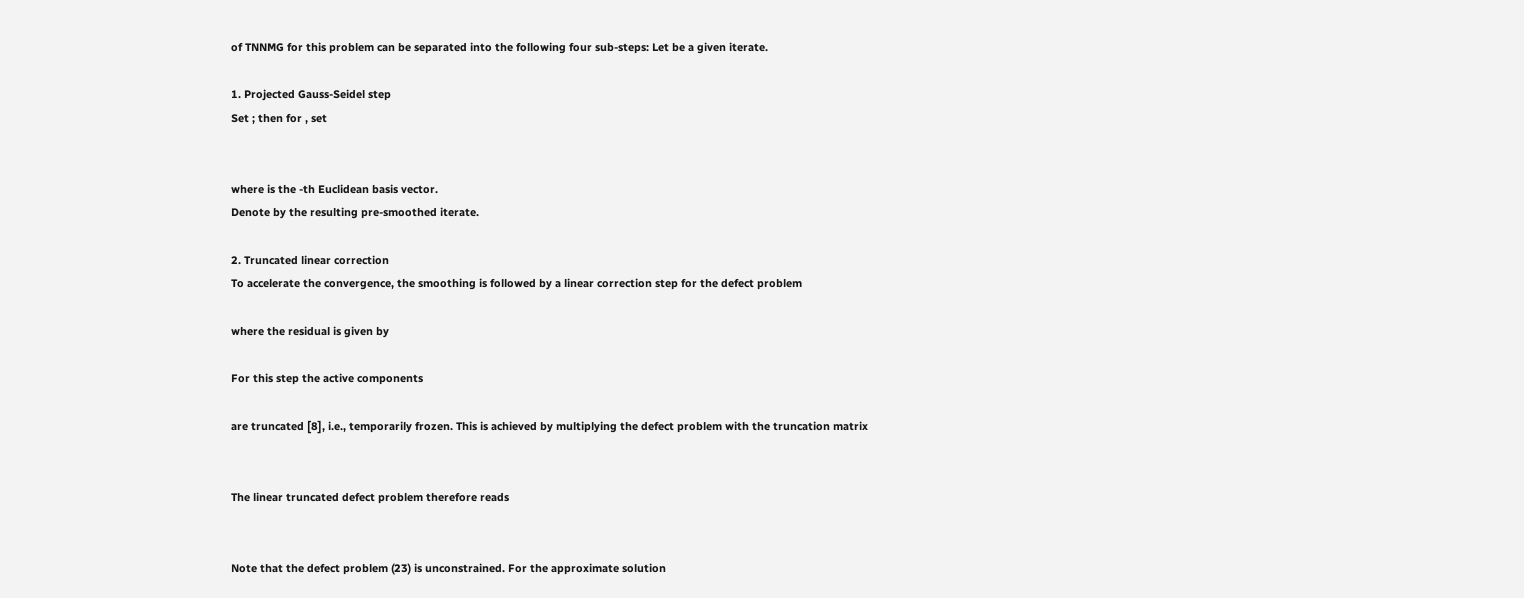of TNNMG for this problem can be separated into the following four sub-steps: Let be a given iterate.

1. Projected Gauss-Seidel step
Set ; then for , set


where is the -th Euclidean basis vector.
Denote by the resulting pre-smoothed iterate.

2. Truncated linear correction
To accelerate the convergence, the smoothing is followed by a linear correction step for the defect problem

where the residual is given by

For this step the active components

are truncated [8], i.e., temporarily frozen. This is achieved by multiplying the defect problem with the truncation matrix


The linear truncated defect problem therefore reads


Note that the defect problem (23) is unconstrained. For the approximate solution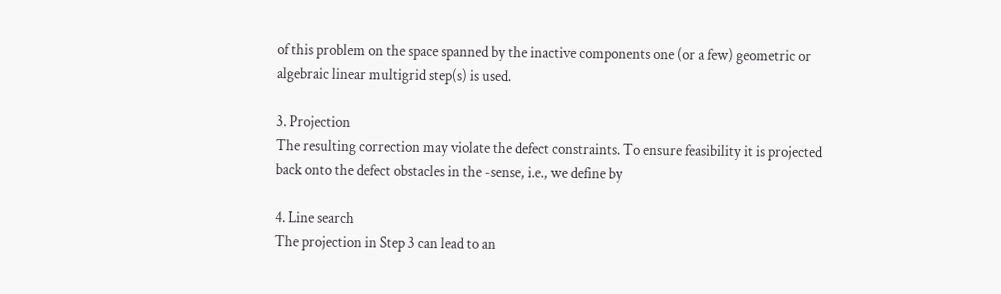of this problem on the space spanned by the inactive components one (or a few) geometric or algebraic linear multigrid step(s) is used.

3. Projection
The resulting correction may violate the defect constraints. To ensure feasibility it is projected back onto the defect obstacles in the -sense, i.e., we define by

4. Line search
The projection in Step 3 can lead to an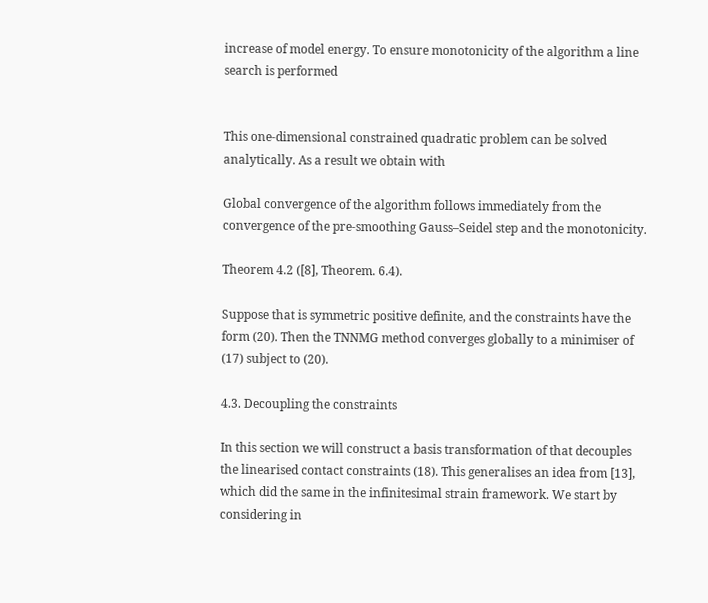increase of model energy. To ensure monotonicity of the algorithm a line search is performed


This one-dimensional constrained quadratic problem can be solved analytically. As a result we obtain with

Global convergence of the algorithm follows immediately from the convergence of the pre-smoothing Gauss–Seidel step and the monotonicity.

Theorem 4.2 ([8], Theorem. 6.4).

Suppose that is symmetric positive definite, and the constraints have the form (20). Then the TNNMG method converges globally to a minimiser of (17) subject to (20).

4.3. Decoupling the constraints

In this section we will construct a basis transformation of that decouples the linearised contact constraints (18). This generalises an idea from [13], which did the same in the infinitesimal strain framework. We start by considering in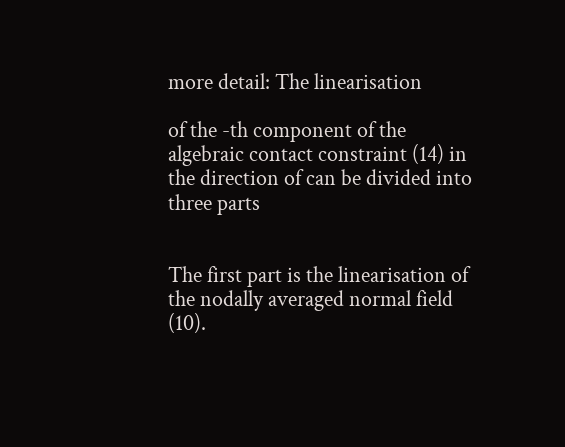more detail: The linearisation

of the -th component of the algebraic contact constraint (14) in the direction of can be divided into three parts


The first part is the linearisation of the nodally averaged normal field (10).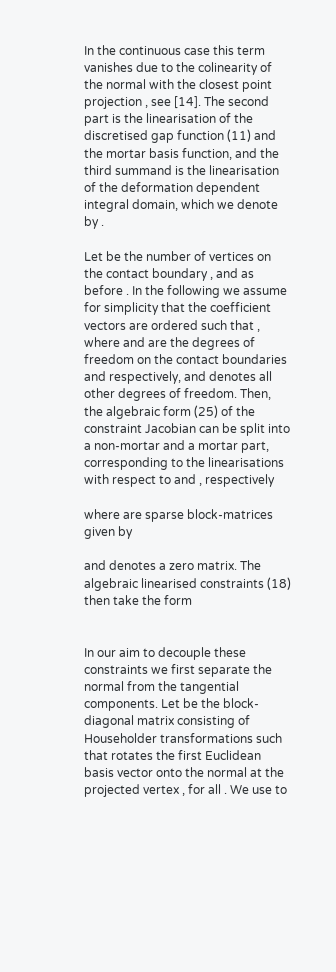In the continuous case this term vanishes due to the colinearity of the normal with the closest point projection , see [14]. The second part is the linearisation of the discretised gap function (11) and the mortar basis function, and the third summand is the linearisation of the deformation dependent integral domain, which we denote by .

Let be the number of vertices on the contact boundary , and as before . In the following we assume for simplicity that the coefficient vectors are ordered such that , where and are the degrees of freedom on the contact boundaries and respectively, and denotes all other degrees of freedom. Then, the algebraic form (25) of the constraint Jacobian can be split into a non-mortar and a mortar part, corresponding to the linearisations with respect to and , respectively

where are sparse block-matrices given by

and denotes a zero matrix. The algebraic linearised constraints (18) then take the form


In our aim to decouple these constraints we first separate the normal from the tangential components. Let be the block-diagonal matrix consisting of Householder transformations such that rotates the first Euclidean basis vector onto the normal at the projected vertex , for all . We use to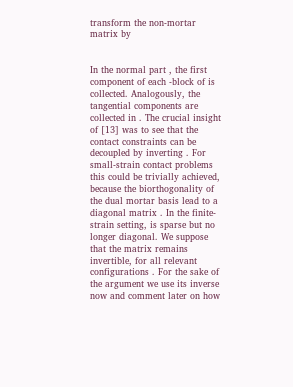transform the non-mortar matrix by


In the normal part , the first component of each -block of is collected. Analogously, the tangential components are collected in . The crucial insight of [13] was to see that the contact constraints can be decoupled by inverting . For small-strain contact problems this could be trivially achieved, because the biorthogonality of the dual mortar basis lead to a diagonal matrix . In the finite-strain setting, is sparse but no longer diagonal. We suppose that the matrix remains invertible, for all relevant configurations . For the sake of the argument we use its inverse now and comment later on how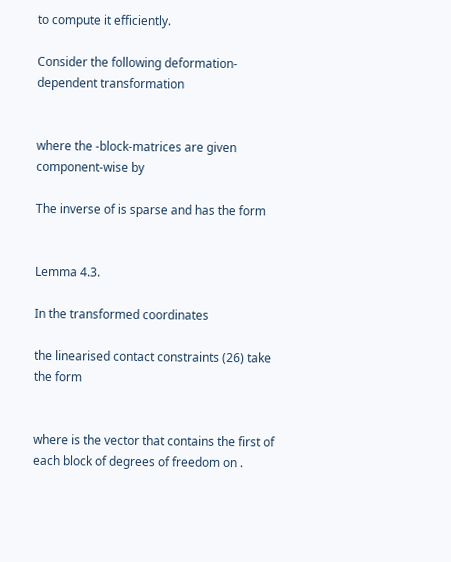to compute it efficiently.

Consider the following deformation-dependent transformation


where the -block-matrices are given component-wise by

The inverse of is sparse and has the form


Lemma 4.3.

In the transformed coordinates

the linearised contact constraints (26) take the form


where is the vector that contains the first of each block of degrees of freedom on .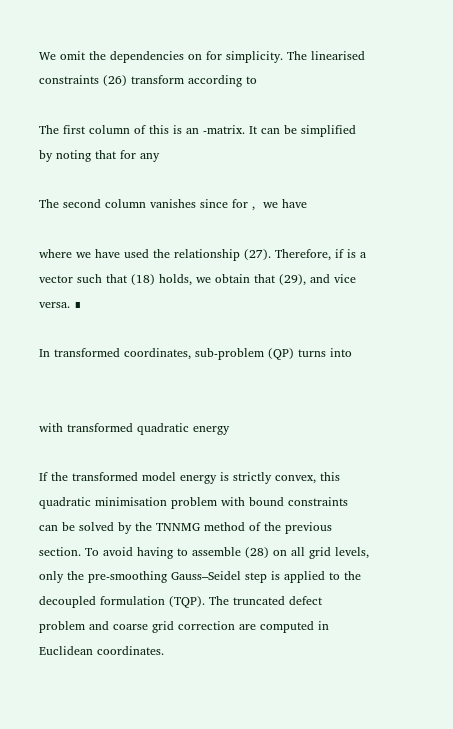We omit the dependencies on for simplicity. The linearised constraints (26) transform according to

The first column of this is an -matrix. It can be simplified by noting that for any

The second column vanishes since for ,  we have

where we have used the relationship (27). Therefore, if is a vector such that (18) holds, we obtain that (29), and vice versa. ∎

In transformed coordinates, sub-problem (QP) turns into


with transformed quadratic energy

If the transformed model energy is strictly convex, this quadratic minimisation problem with bound constraints can be solved by the TNNMG method of the previous section. To avoid having to assemble (28) on all grid levels, only the pre-smoothing Gauss–Seidel step is applied to the decoupled formulation (TQP). The truncated defect problem and coarse grid correction are computed in Euclidean coordinates.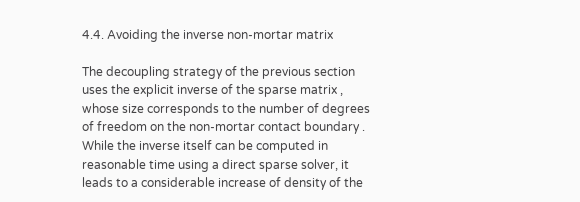4.4. Avoiding the inverse non-mortar matrix

The decoupling strategy of the previous section uses the explicit inverse of the sparse matrix , whose size corresponds to the number of degrees of freedom on the non-mortar contact boundary . While the inverse itself can be computed in reasonable time using a direct sparse solver, it leads to a considerable increase of density of the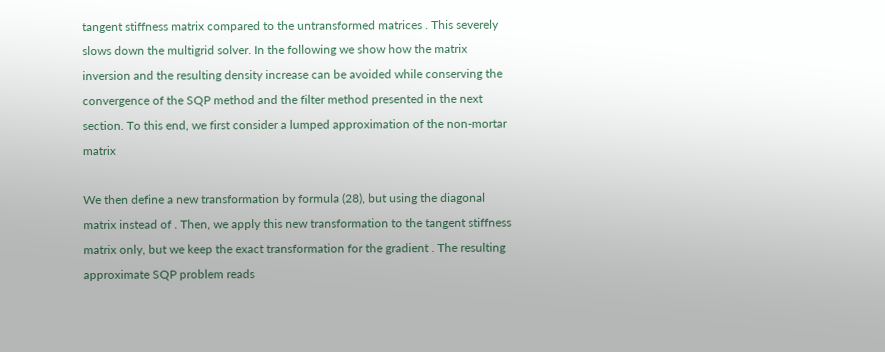tangent stiffness matrix compared to the untransformed matrices . This severely slows down the multigrid solver. In the following we show how the matrix inversion and the resulting density increase can be avoided while conserving the convergence of the SQP method and the filter method presented in the next section. To this end, we first consider a lumped approximation of the non-mortar matrix

We then define a new transformation by formula (28), but using the diagonal matrix instead of . Then, we apply this new transformation to the tangent stiffness matrix only, but we keep the exact transformation for the gradient . The resulting approximate SQP problem reads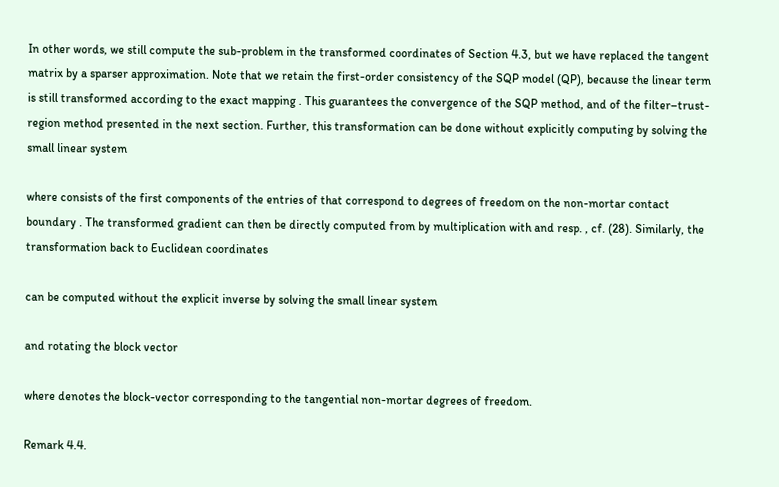In other words, we still compute the sub-problem in the transformed coordinates of Section 4.3, but we have replaced the tangent matrix by a sparser approximation. Note that we retain the first-order consistency of the SQP model (QP), because the linear term is still transformed according to the exact mapping . This guarantees the convergence of the SQP method, and of the filter–trust-region method presented in the next section. Further, this transformation can be done without explicitly computing by solving the small linear system

where consists of the first components of the entries of that correspond to degrees of freedom on the non-mortar contact boundary . The transformed gradient can then be directly computed from by multiplication with and resp. , cf. (28). Similarly, the transformation back to Euclidean coordinates

can be computed without the explicit inverse by solving the small linear system

and rotating the block vector

where denotes the block-vector corresponding to the tangential non-mortar degrees of freedom.

Remark 4.4.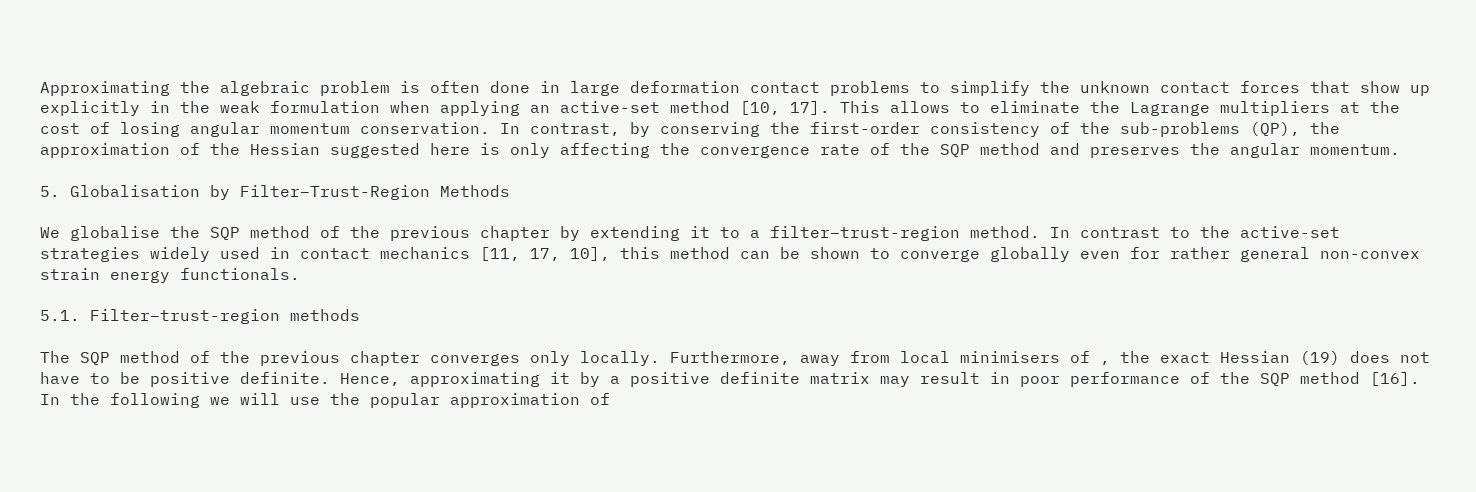Approximating the algebraic problem is often done in large deformation contact problems to simplify the unknown contact forces that show up explicitly in the weak formulation when applying an active-set method [10, 17]. This allows to eliminate the Lagrange multipliers at the cost of losing angular momentum conservation. In contrast, by conserving the first-order consistency of the sub-problems (QP), the approximation of the Hessian suggested here is only affecting the convergence rate of the SQP method and preserves the angular momentum.

5. Globalisation by Filter–Trust-Region Methods

We globalise the SQP method of the previous chapter by extending it to a filter–trust-region method. In contrast to the active-set strategies widely used in contact mechanics [11, 17, 10], this method can be shown to converge globally even for rather general non-convex strain energy functionals.

5.1. Filter–trust-region methods

The SQP method of the previous chapter converges only locally. Furthermore, away from local minimisers of , the exact Hessian (19) does not have to be positive definite. Hence, approximating it by a positive definite matrix may result in poor performance of the SQP method [16]. In the following we will use the popular approximation of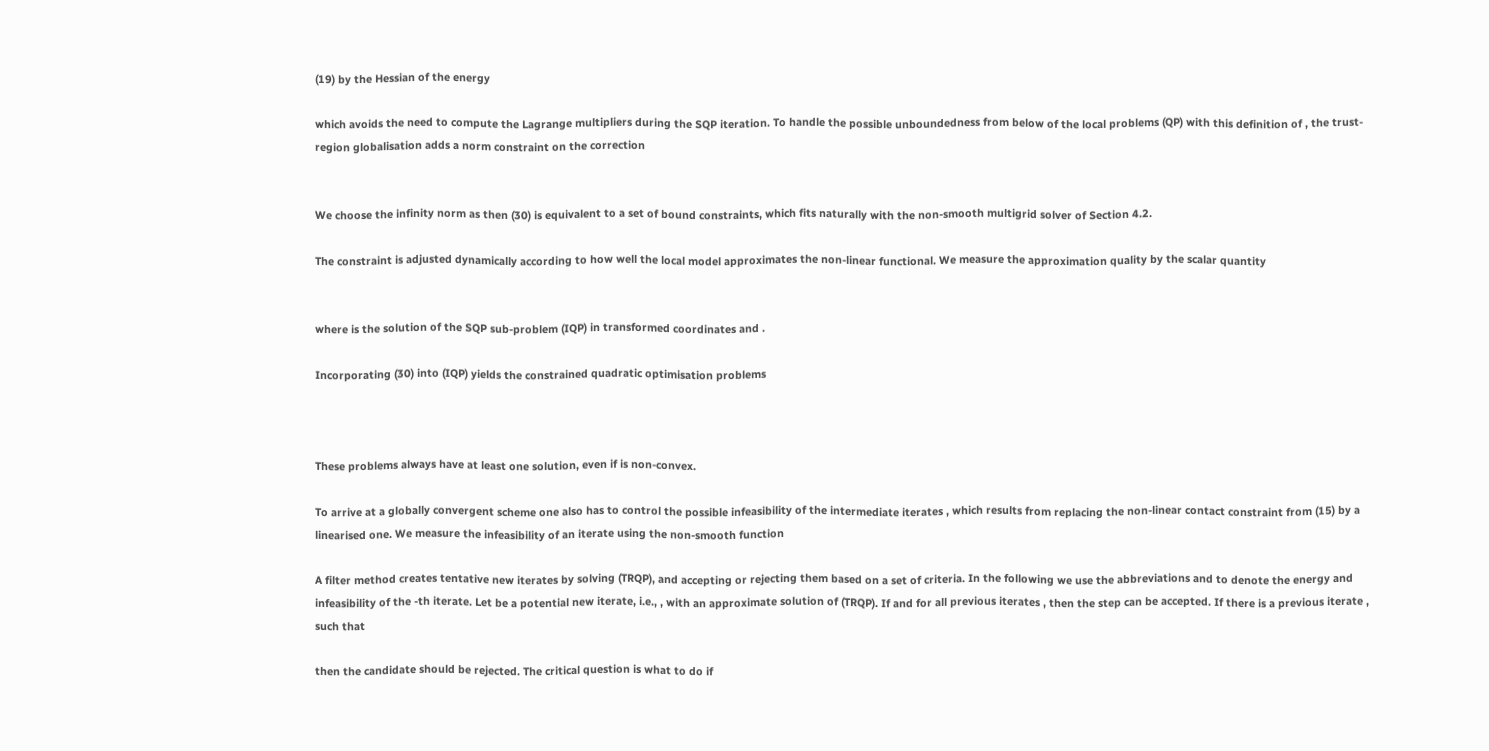(19) by the Hessian of the energy

which avoids the need to compute the Lagrange multipliers during the SQP iteration. To handle the possible unboundedness from below of the local problems (QP) with this definition of , the trust-region globalisation adds a norm constraint on the correction


We choose the infinity norm as then (30) is equivalent to a set of bound constraints, which fits naturally with the non-smooth multigrid solver of Section 4.2.

The constraint is adjusted dynamically according to how well the local model approximates the non-linear functional. We measure the approximation quality by the scalar quantity


where is the solution of the SQP sub-problem (IQP) in transformed coordinates and .

Incorporating (30) into (IQP) yields the constrained quadratic optimisation problems



These problems always have at least one solution, even if is non-convex.

To arrive at a globally convergent scheme one also has to control the possible infeasibility of the intermediate iterates , which results from replacing the non-linear contact constraint from (15) by a linearised one. We measure the infeasibility of an iterate using the non-smooth function

A filter method creates tentative new iterates by solving (TRQP), and accepting or rejecting them based on a set of criteria. In the following we use the abbreviations and to denote the energy and infeasibility of the -th iterate. Let be a potential new iterate, i.e., , with an approximate solution of (TRQP). If and for all previous iterates , then the step can be accepted. If there is a previous iterate , such that

then the candidate should be rejected. The critical question is what to do if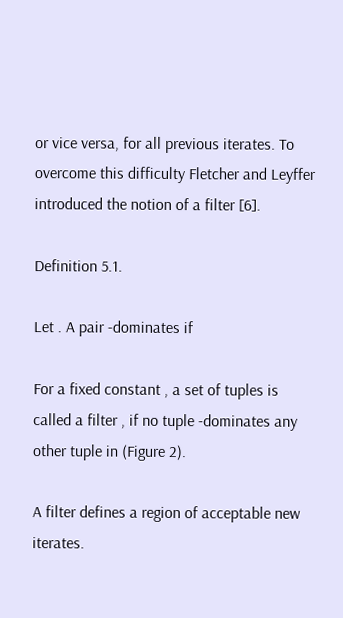or vice versa, for all previous iterates. To overcome this difficulty Fletcher and Leyffer introduced the notion of a filter [6].

Definition 5.1.

Let . A pair -dominates if

For a fixed constant , a set of tuples is called a filter , if no tuple -dominates any other tuple in (Figure 2).

A filter defines a region of acceptable new iterates.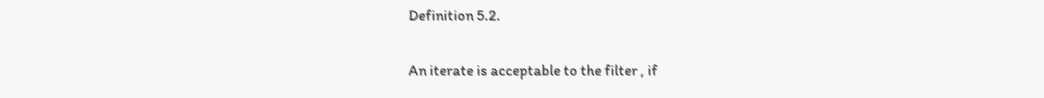Definition 5.2.

An iterate is acceptable to the filter , if